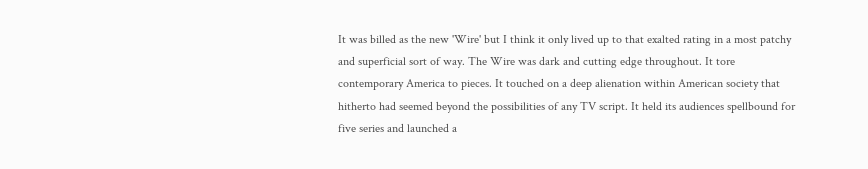It was billed as the new 'Wire' but I think it only lived up to that exalted rating in a most patchy and superficial sort of way. The Wire was dark and cutting edge throughout. It tore contemporary America to pieces. It touched on a deep alienation within American society that hitherto had seemed beyond the possibilities of any TV script. It held its audiences spellbound for five series and launched a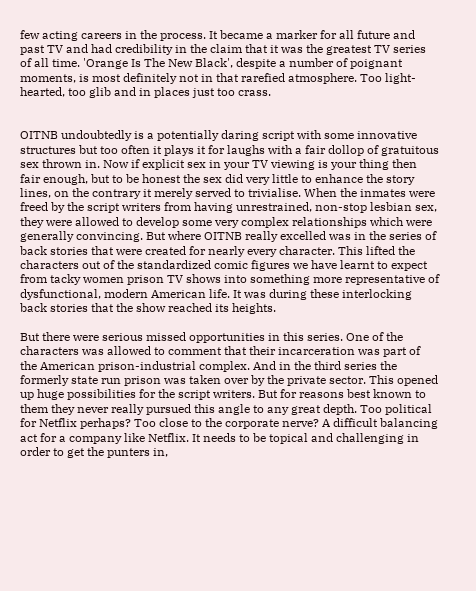few acting careers in the process. It became a marker for all future and past TV and had credibility in the claim that it was the greatest TV series of all time. 'Orange Is The New Black', despite a number of poignant moments, is most definitely not in that rarefied atmosphere. Too light-hearted, too glib and in places just too crass.


OITNB undoubtedly is a potentially daring script with some innovative structures but too often it plays it for laughs with a fair dollop of gratuitous sex thrown in. Now if explicit sex in your TV viewing is your thing then fair enough, but to be honest the sex did very little to enhance the story lines, on the contrary it merely served to trivialise. When the inmates were freed by the script writers from having unrestrained, non-stop lesbian sex, they were allowed to develop some very complex relationships which were generally convincing. But where OITNB really excelled was in the series of back stories that were created for nearly every character. This lifted the characters out of the standardized comic figures we have learnt to expect from tacky women prison TV shows into something more representative of dysfunctional, modern American life. It was during these interlocking back stories that the show reached its heights.

But there were serious missed opportunities in this series. One of the characters was allowed to comment that their incarceration was part of the American prison-industrial complex. And in the third series the formerly state run prison was taken over by the private sector. This opened up huge possibilities for the script writers. But for reasons best known to them they never really pursued this angle to any great depth. Too political for Netflix perhaps? Too close to the corporate nerve? A difficult balancing act for a company like Netflix. It needs to be topical and challenging in order to get the punters in,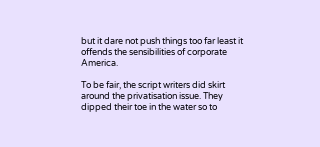but it dare not push things too far least it offends the sensibilities of corporate America.

To be fair, the script writers did skirt around the privatisation issue. They dipped their toe in the water so to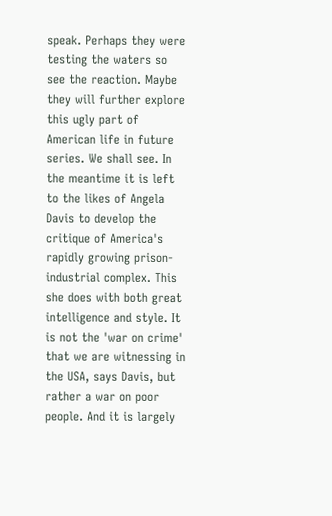speak. Perhaps they were testing the waters so see the reaction. Maybe they will further explore this ugly part of American life in future series. We shall see. In the meantime it is left to the likes of Angela Davis to develop the critique of America's rapidly growing prison-industrial complex. This she does with both great intelligence and style. It is not the 'war on crime' that we are witnessing in the USA, says Davis, but rather a war on poor people. And it is largely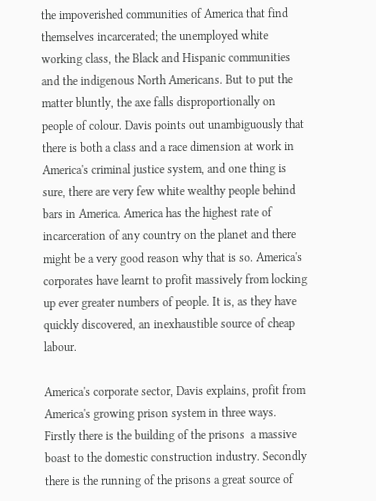the impoverished communities of America that find themselves incarcerated; the unemployed white working class, the Black and Hispanic communities and the indigenous North Americans. But to put the matter bluntly, the axe falls disproportionally on people of colour. Davis points out unambiguously that there is both a class and a race dimension at work in America's criminal justice system, and one thing is sure, there are very few white wealthy people behind bars in America. America has the highest rate of incarceration of any country on the planet and there might be a very good reason why that is so. America's corporates have learnt to profit massively from locking up ever greater numbers of people. It is, as they have quickly discovered, an inexhaustible source of cheap labour.

America's corporate sector, Davis explains, profit from America's growing prison system in three ways. Firstly there is the building of the prisons  a massive boast to the domestic construction industry. Secondly there is the running of the prisons a great source of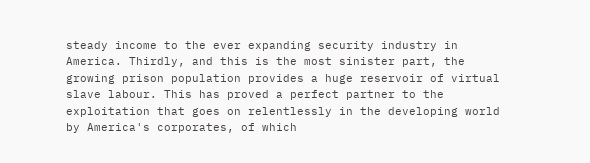steady income to the ever expanding security industry in America. Thirdly, and this is the most sinister part, the growing prison population provides a huge reservoir of virtual slave labour. This has proved a perfect partner to the exploitation that goes on relentlessly in the developing world by America's corporates, of which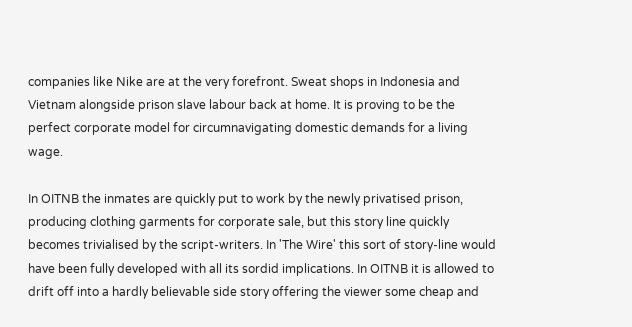companies like Nike are at the very forefront. Sweat shops in Indonesia and Vietnam alongside prison slave labour back at home. It is proving to be the perfect corporate model for circumnavigating domestic demands for a living wage.

In OITNB the inmates are quickly put to work by the newly privatised prison, producing clothing garments for corporate sale, but this story line quickly becomes trivialised by the script-writers. In 'The Wire' this sort of story-line would have been fully developed with all its sordid implications. In OITNB it is allowed to drift off into a hardly believable side story offering the viewer some cheap and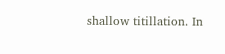shallow titillation. In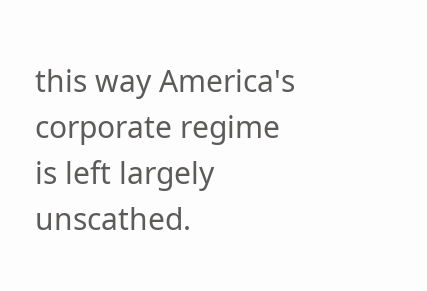this way America's corporate regime is left largely unscathed.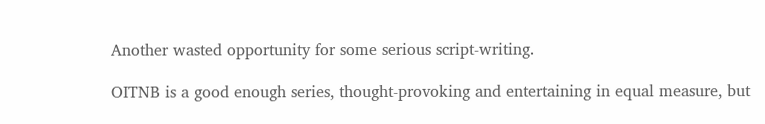Another wasted opportunity for some serious script-writing.

OITNB is a good enough series, thought-provoking and entertaining in equal measure, but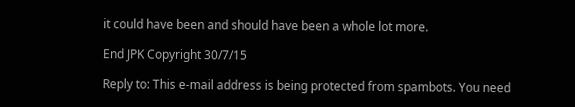it could have been and should have been a whole lot more.

End JPK Copyright 30/7/15

Reply to: This e-mail address is being protected from spambots. You need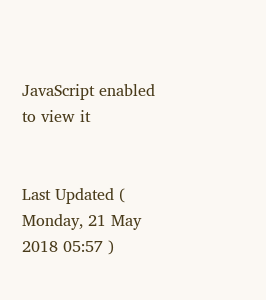JavaScript enabled to view it


Last Updated ( Monday, 21 May 2018 05:57 )